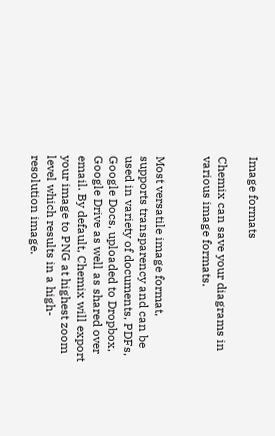Image formats

Chemix can save your diagrams in various image formats.


Most versatile image format, supports transparency and can be used in variety of documents, PDFs, Google Docs, uploaded to Dropbox, Google Drive as well as shared over email. By default, Chemix will export your image to PNG at highest zoom level which results in a high-resolution image.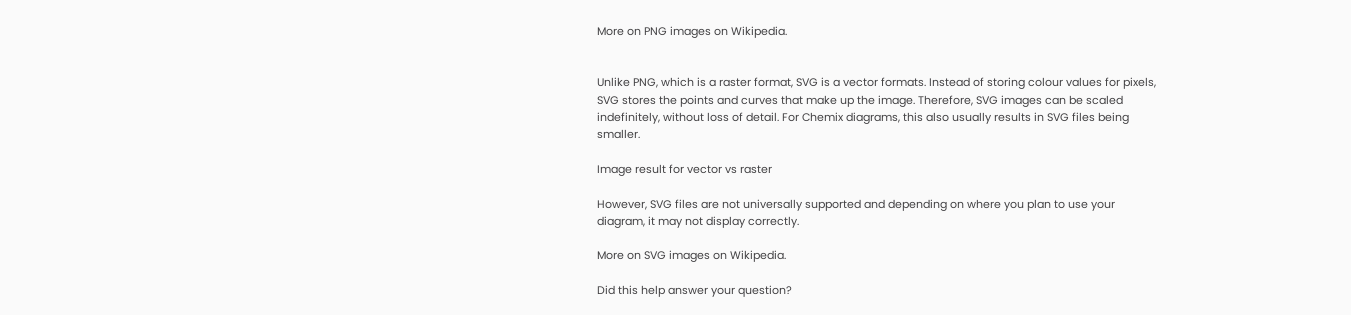More on PNG images on Wikipedia.


Unlike PNG, which is a raster format, SVG is a vector formats. Instead of storing colour values for pixels, SVG stores the points and curves that make up the image. Therefore, SVG images can be scaled indefinitely, without loss of detail. For Chemix diagrams, this also usually results in SVG files being smaller.

Image result for vector vs raster

However, SVG files are not universally supported and depending on where you plan to use your diagram, it may not display correctly.

More on SVG images on Wikipedia.

Did this help answer your question?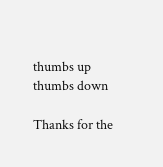thumbs up
thumbs down

Thanks for the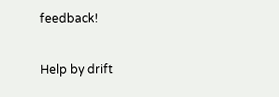feedback!

Help by drift